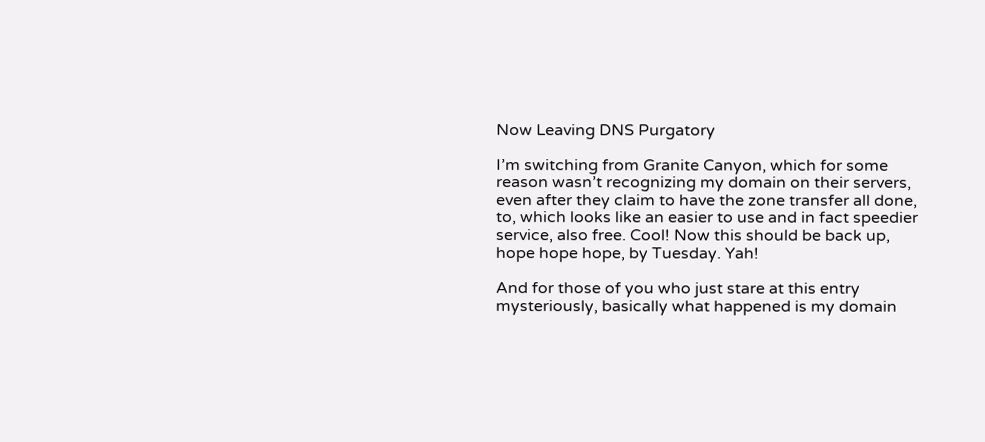Now Leaving DNS Purgatory

I’m switching from Granite Canyon, which for some reason wasn’t recognizing my domain on their servers, even after they claim to have the zone transfer all done, to, which looks like an easier to use and in fact speedier service, also free. Cool! Now this should be back up, hope hope hope, by Tuesday. Yah!

And for those of you who just stare at this entry mysteriously, basically what happened is my domain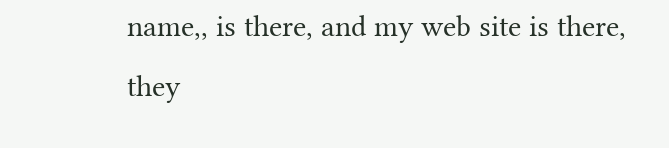name,, is there, and my web site is there, they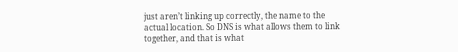just aren’t linking up correctly, the name to the actual location. So DNS is what allows them to link together, and that is what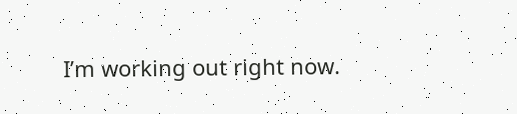I’m working out right now.